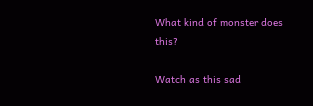What kind of monster does this?

Watch as this sad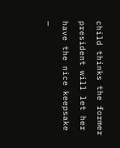child thinks the former president will let her have the nice keepsake —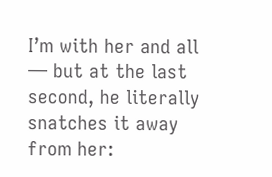I’m with her and all — but at the last second, he literally snatches it away from her: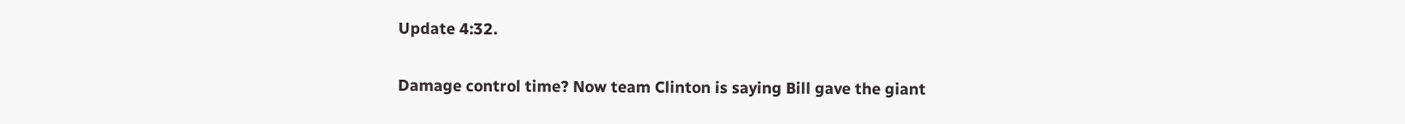Update 4:32.

Damage control time? Now team Clinton is saying Bill gave the giant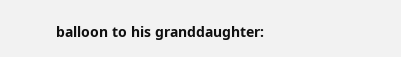balloon to his granddaughter: